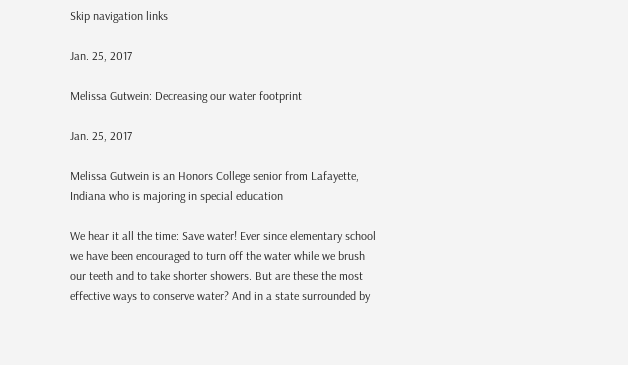Skip navigation links

Jan. 25, 2017

Melissa Gutwein: Decreasing our water footprint

Jan. 25, 2017

Melissa Gutwein is an Honors College senior from Lafayette, Indiana who is majoring in special education

We hear it all the time: Save water! Ever since elementary school we have been encouraged to turn off the water while we brush our teeth and to take shorter showers. But are these the most effective ways to conserve water? And in a state surrounded by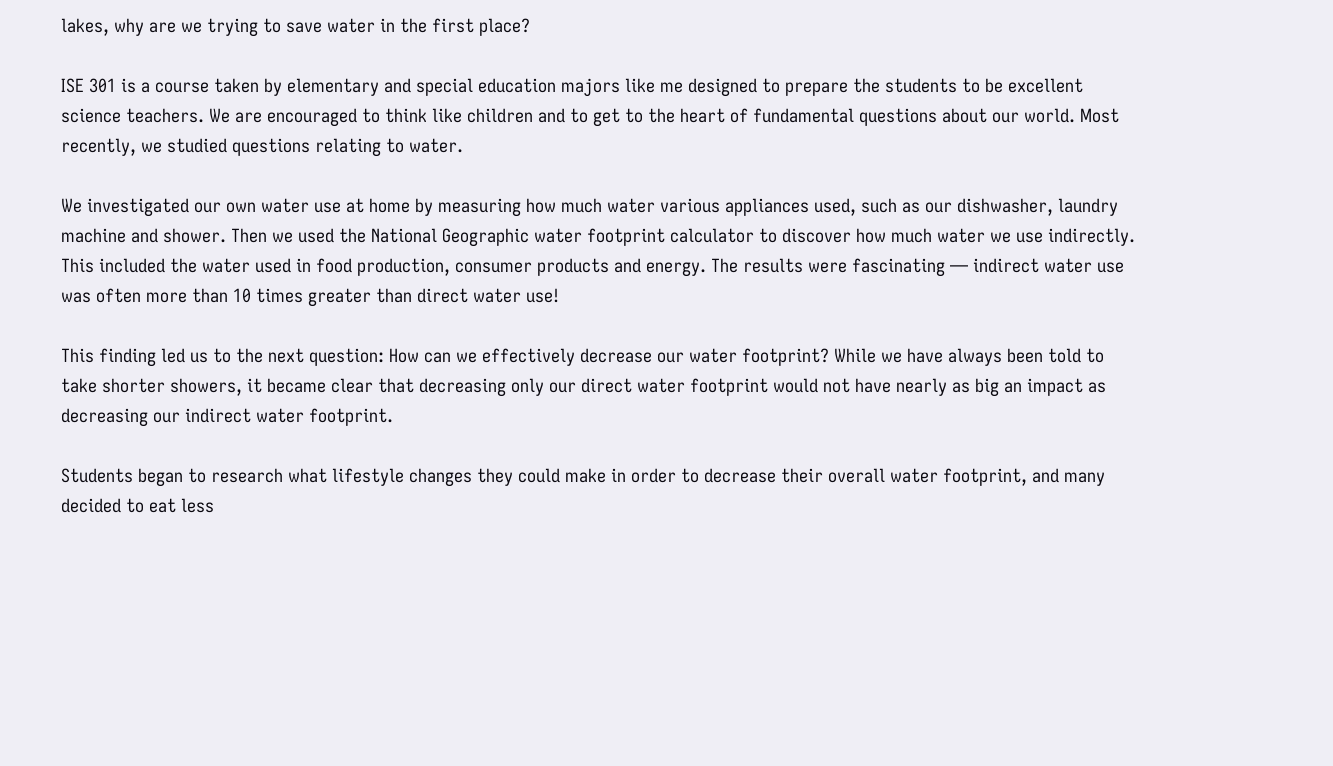lakes, why are we trying to save water in the first place?

ISE 301 is a course taken by elementary and special education majors like me designed to prepare the students to be excellent science teachers. We are encouraged to think like children and to get to the heart of fundamental questions about our world. Most recently, we studied questions relating to water.

We investigated our own water use at home by measuring how much water various appliances used, such as our dishwasher, laundry machine and shower. Then we used the National Geographic water footprint calculator to discover how much water we use indirectly. This included the water used in food production, consumer products and energy. The results were fascinating — indirect water use was often more than 10 times greater than direct water use!

This finding led us to the next question: How can we effectively decrease our water footprint? While we have always been told to take shorter showers, it became clear that decreasing only our direct water footprint would not have nearly as big an impact as decreasing our indirect water footprint.

Students began to research what lifestyle changes they could make in order to decrease their overall water footprint, and many decided to eat less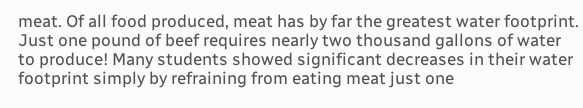meat. Of all food produced, meat has by far the greatest water footprint. Just one pound of beef requires nearly two thousand gallons of water to produce! Many students showed significant decreases in their water footprint simply by refraining from eating meat just one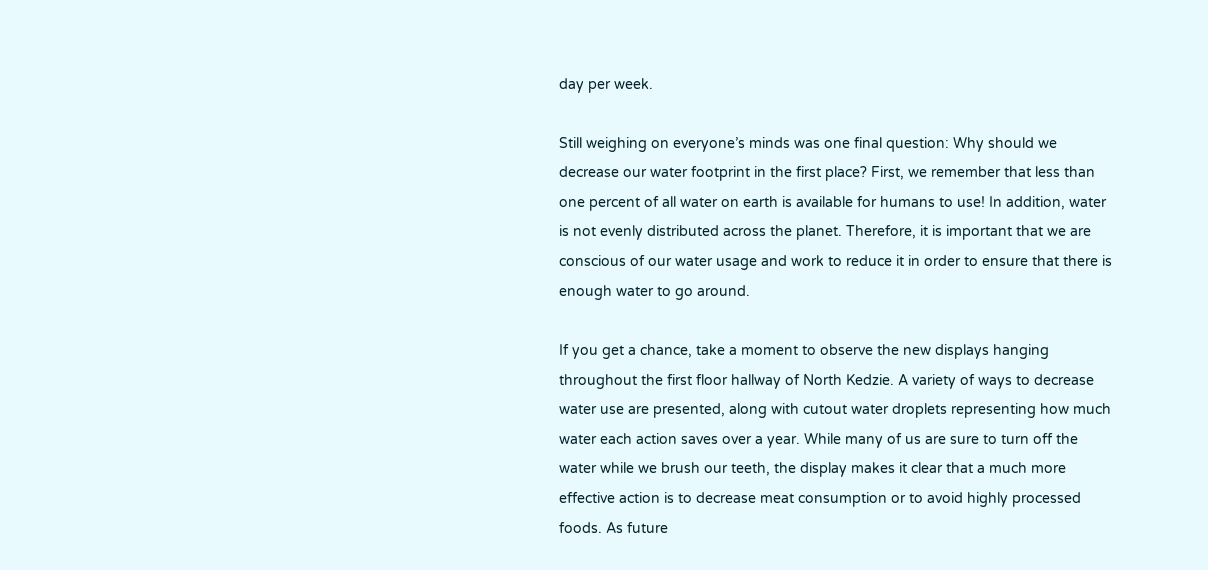day per week.

Still weighing on everyone’s minds was one final question: Why should we decrease our water footprint in the first place? First, we remember that less than one percent of all water on earth is available for humans to use! In addition, water is not evenly distributed across the planet. Therefore, it is important that we are conscious of our water usage and work to reduce it in order to ensure that there is enough water to go around.

If you get a chance, take a moment to observe the new displays hanging throughout the first floor hallway of North Kedzie. A variety of ways to decrease water use are presented, along with cutout water droplets representing how much water each action saves over a year. While many of us are sure to turn off the water while we brush our teeth, the display makes it clear that a much more effective action is to decrease meat consumption or to avoid highly processed foods. As future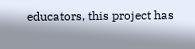educators, this project has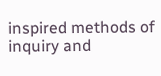inspired methods of inquiry and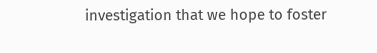investigation that we hope to foster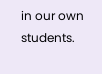in our own students.